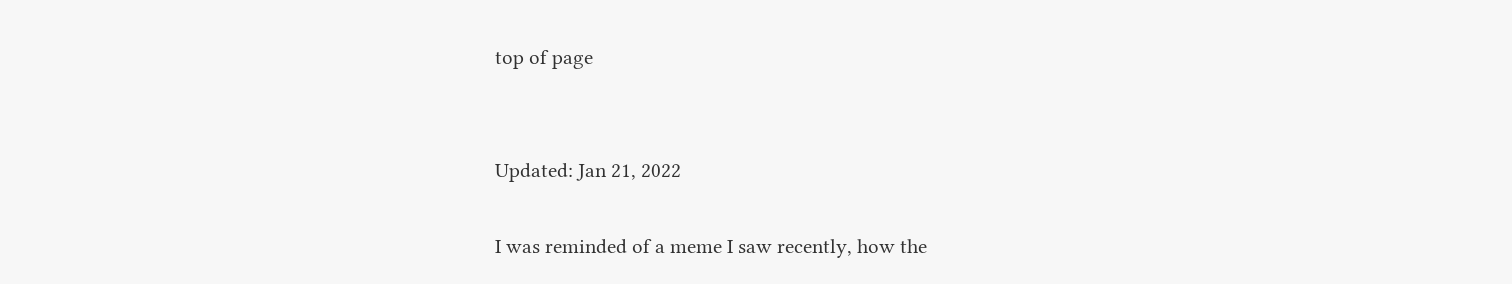top of page


Updated: Jan 21, 2022

I was reminded of a meme I saw recently, how the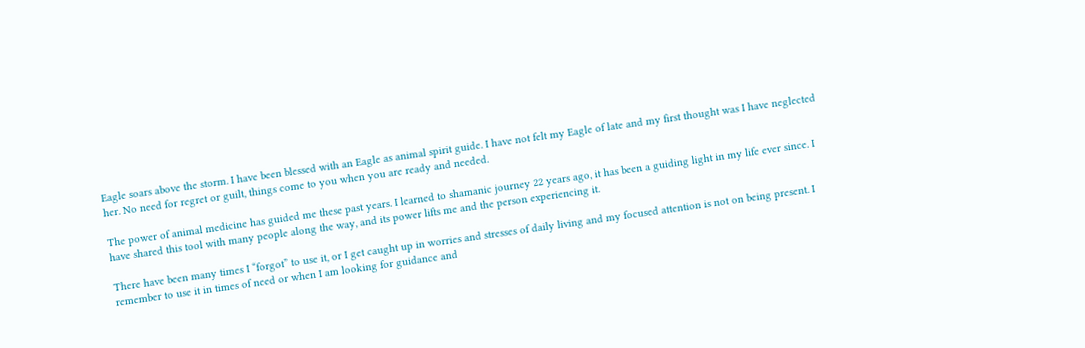Eagle soars above the storm. I have been blessed with an Eagle as animal spirit guide. I have not felt my Eagle of late and my first thought was I have neglected her. No need for regret or guilt, things come to you when you are ready and needed.

The power of animal medicine has guided me these past years. I learned to shamanic journey 22 years ago, it has been a guiding light in my life ever since. I have shared this tool with many people along the way, and its power lifts me and the person experiencing it.

There have been many times I “forgot” to use it, or I get caught up in worries and stresses of daily living and my focused attention is not on being present. I remember to use it in times of need or when I am looking for guidance and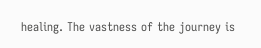healing. The vastness of the journey is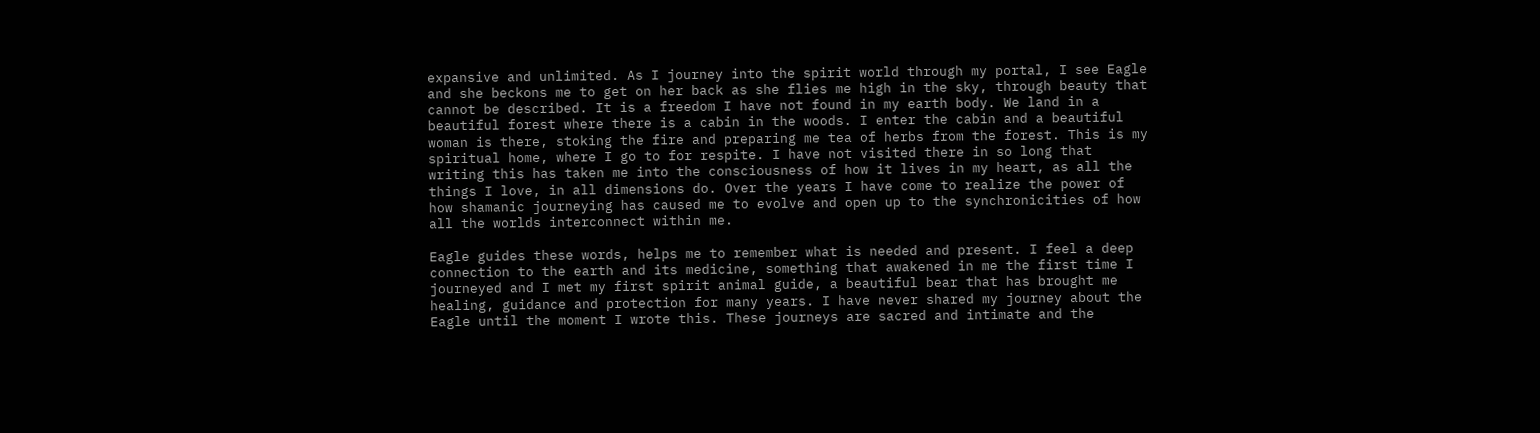expansive and unlimited. As I journey into the spirit world through my portal, I see Eagle and she beckons me to get on her back as she flies me high in the sky, through beauty that cannot be described. It is a freedom I have not found in my earth body. We land in a beautiful forest where there is a cabin in the woods. I enter the cabin and a beautiful woman is there, stoking the fire and preparing me tea of herbs from the forest. This is my spiritual home, where I go to for respite. I have not visited there in so long that writing this has taken me into the consciousness of how it lives in my heart, as all the things I love, in all dimensions do. Over the years I have come to realize the power of how shamanic journeying has caused me to evolve and open up to the synchronicities of how all the worlds interconnect within me.

Eagle guides these words, helps me to remember what is needed and present. I feel a deep connection to the earth and its medicine, something that awakened in me the first time I journeyed and I met my first spirit animal guide, a beautiful bear that has brought me healing, guidance and protection for many years. I have never shared my journey about the Eagle until the moment I wrote this. These journeys are sacred and intimate and the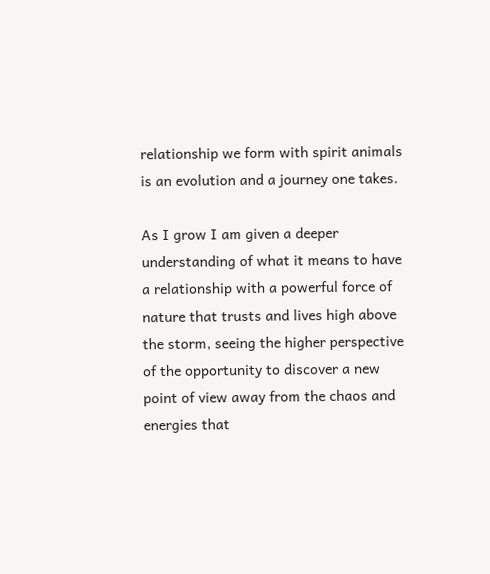relationship we form with spirit animals is an evolution and a journey one takes.

As I grow I am given a deeper understanding of what it means to have a relationship with a powerful force of nature that trusts and lives high above the storm, seeing the higher perspective of the opportunity to discover a new point of view away from the chaos and energies that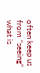often keep us from “seeing” what is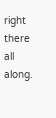right there all along.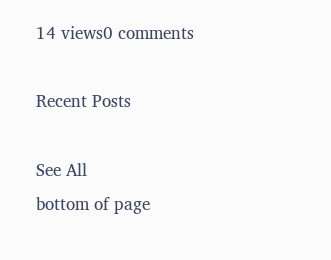14 views0 comments

Recent Posts

See All
bottom of page